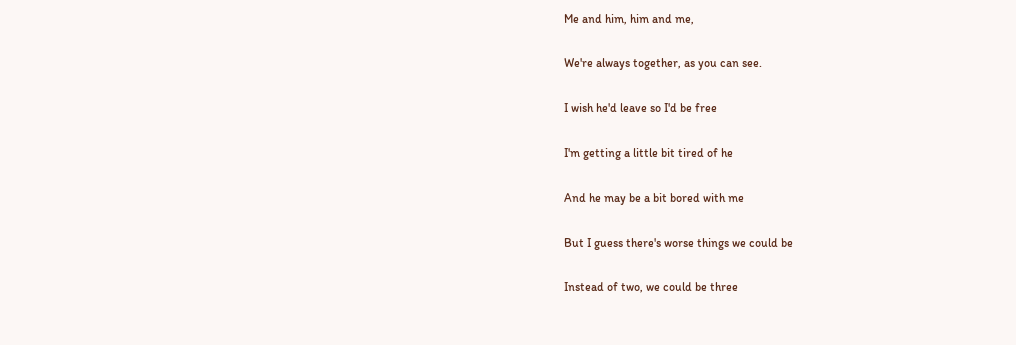Me and him, him and me,

We're always together, as you can see.

I wish he'd leave so I'd be free

I'm getting a little bit tired of he

And he may be a bit bored with me

But I guess there's worse things we could be

Instead of two, we could be three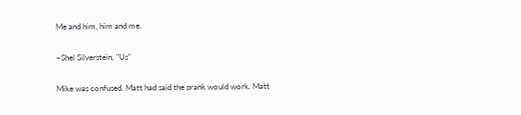Me and him, him and me.

~Shel Silverstein, "Us"

Mike was confused. Matt had said the prank would work. Matt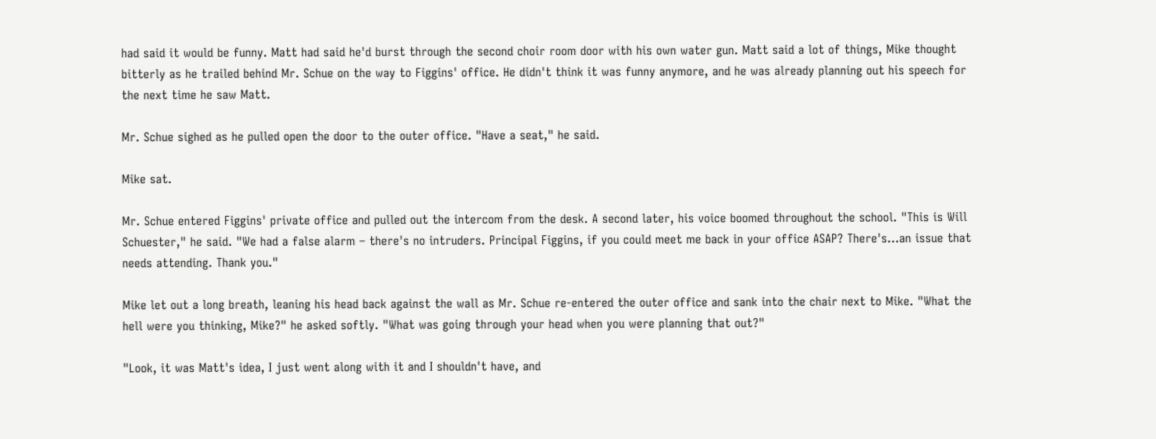had said it would be funny. Matt had said he'd burst through the second choir room door with his own water gun. Matt said a lot of things, Mike thought bitterly as he trailed behind Mr. Schue on the way to Figgins' office. He didn't think it was funny anymore, and he was already planning out his speech for the next time he saw Matt.

Mr. Schue sighed as he pulled open the door to the outer office. "Have a seat," he said.

Mike sat.

Mr. Schue entered Figgins' private office and pulled out the intercom from the desk. A second later, his voice boomed throughout the school. "This is Will Schuester," he said. "We had a false alarm – there's no intruders. Principal Figgins, if you could meet me back in your office ASAP? There's…an issue that needs attending. Thank you."

Mike let out a long breath, leaning his head back against the wall as Mr. Schue re-entered the outer office and sank into the chair next to Mike. "What the hell were you thinking, Mike?" he asked softly. "What was going through your head when you were planning that out?"

"Look, it was Matt's idea, I just went along with it and I shouldn't have, and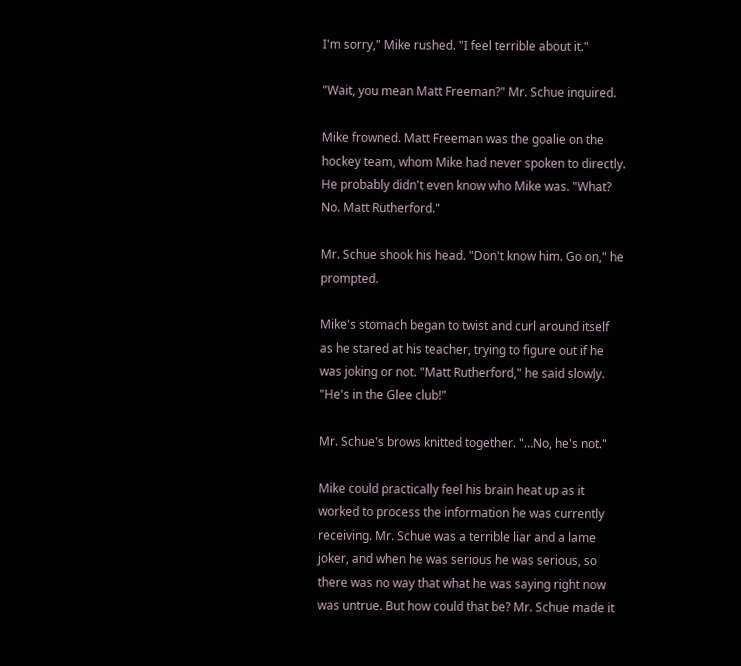I'm sorry," Mike rushed. "I feel terrible about it."

"Wait, you mean Matt Freeman?" Mr. Schue inquired.

Mike frowned. Matt Freeman was the goalie on the hockey team, whom Mike had never spoken to directly. He probably didn't even know who Mike was. "What? No. Matt Rutherford."

Mr. Schue shook his head. "Don't know him. Go on," he prompted.

Mike's stomach began to twist and curl around itself as he stared at his teacher, trying to figure out if he was joking or not. "Matt Rutherford," he said slowly. "He's in the Glee club!"

Mr. Schue's brows knitted together. "…No, he's not."

Mike could practically feel his brain heat up as it worked to process the information he was currently receiving. Mr. Schue was a terrible liar and a lame joker, and when he was serious he was serious, so there was no way that what he was saying right now was untrue. But how could that be? Mr. Schue made it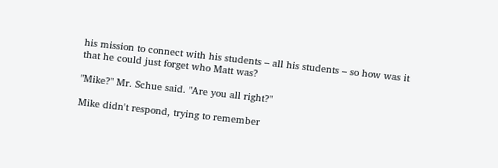his mission to connect with his students – all his students – so how was it that he could just forget who Matt was?

"Mike?" Mr. Schue said. "Are you all right?"

Mike didn't respond, trying to remember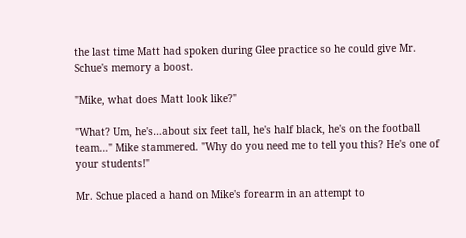the last time Matt had spoken during Glee practice so he could give Mr. Schue's memory a boost.

"Mike, what does Matt look like?"

"What? Um, he's…about six feet tall, he's half black, he's on the football team…" Mike stammered. "Why do you need me to tell you this? He's one of your students!"

Mr. Schue placed a hand on Mike's forearm in an attempt to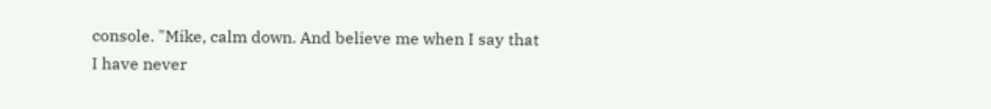console. "Mike, calm down. And believe me when I say that I have never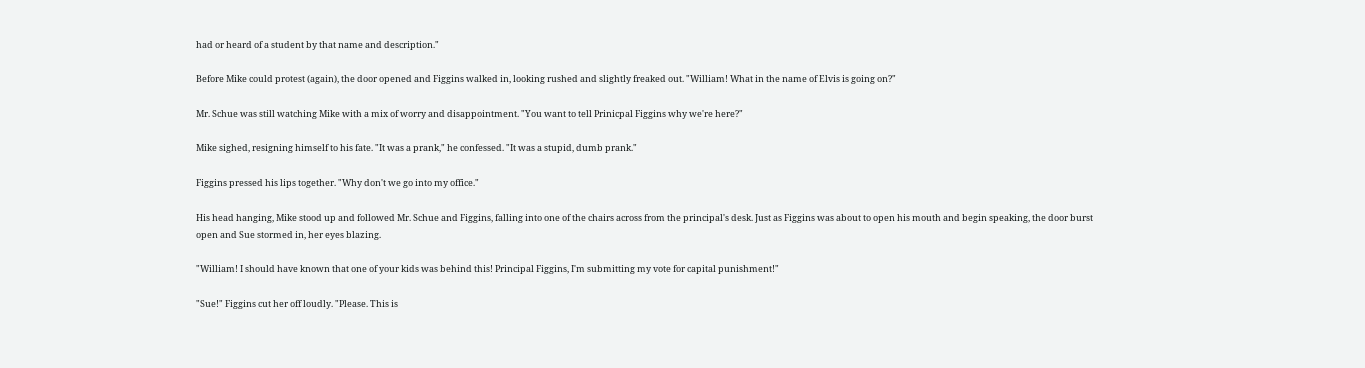had or heard of a student by that name and description."

Before Mike could protest (again), the door opened and Figgins walked in, looking rushed and slightly freaked out. "William! What in the name of Elvis is going on?"

Mr. Schue was still watching Mike with a mix of worry and disappointment. "You want to tell Prinicpal Figgins why we're here?"

Mike sighed, resigning himself to his fate. "It was a prank," he confessed. "It was a stupid, dumb prank."

Figgins pressed his lips together. "Why don't we go into my office."

His head hanging, Mike stood up and followed Mr. Schue and Figgins, falling into one of the chairs across from the principal's desk. Just as Figgins was about to open his mouth and begin speaking, the door burst open and Sue stormed in, her eyes blazing.

"William! I should have known that one of your kids was behind this! Principal Figgins, I'm submitting my vote for capital punishment!"

"Sue!" Figgins cut her off loudly. "Please. This is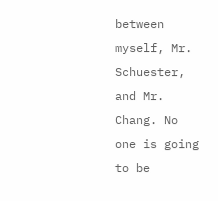between myself, Mr. Schuester, and Mr. Chang. No one is going to be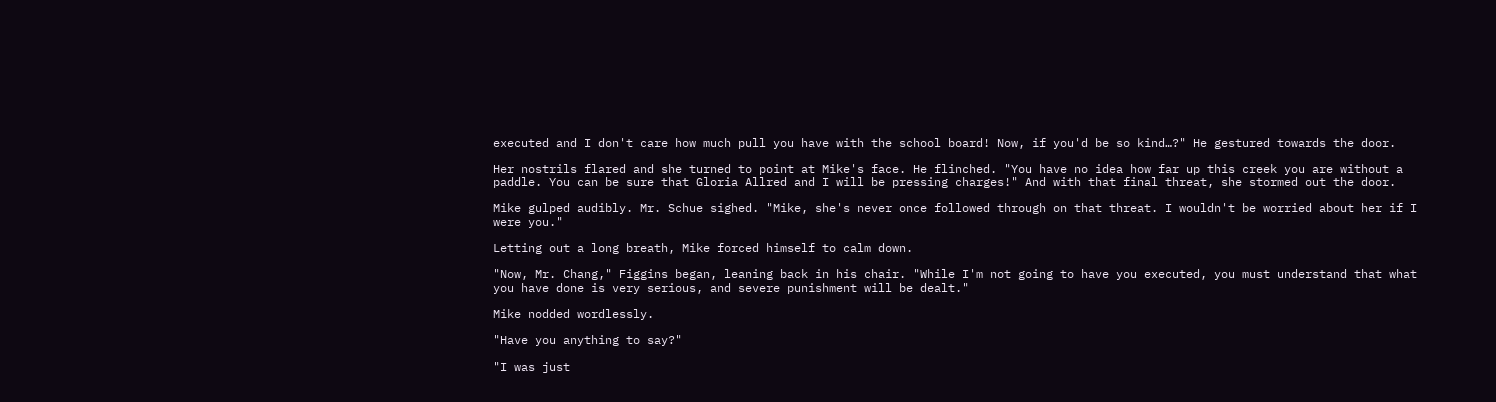executed and I don't care how much pull you have with the school board! Now, if you'd be so kind…?" He gestured towards the door.

Her nostrils flared and she turned to point at Mike's face. He flinched. "You have no idea how far up this creek you are without a paddle. You can be sure that Gloria Allred and I will be pressing charges!" And with that final threat, she stormed out the door.

Mike gulped audibly. Mr. Schue sighed. "Mike, she's never once followed through on that threat. I wouldn't be worried about her if I were you."

Letting out a long breath, Mike forced himself to calm down.

"Now, Mr. Chang," Figgins began, leaning back in his chair. "While I'm not going to have you executed, you must understand that what you have done is very serious, and severe punishment will be dealt."

Mike nodded wordlessly.

"Have you anything to say?"

"I was just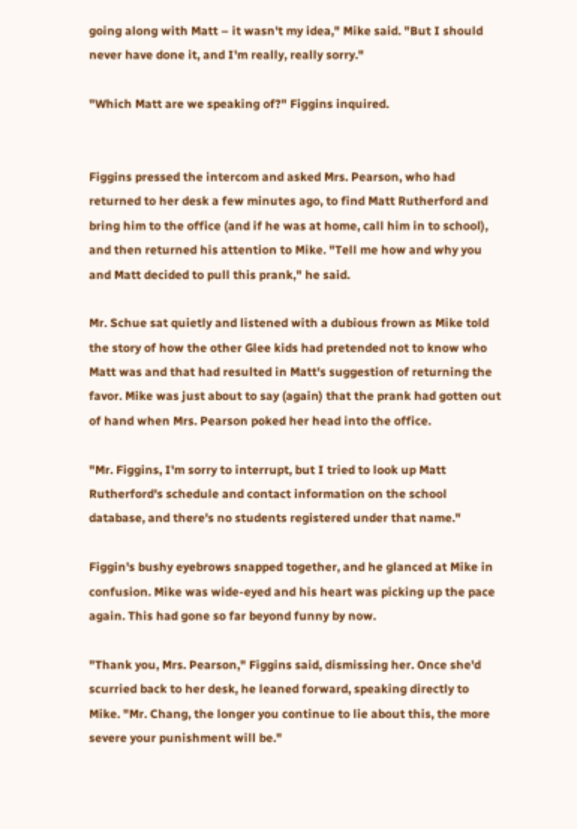going along with Matt – it wasn't my idea," Mike said. "But I should never have done it, and I'm really, really sorry."

"Which Matt are we speaking of?" Figgins inquired.


Figgins pressed the intercom and asked Mrs. Pearson, who had returned to her desk a few minutes ago, to find Matt Rutherford and bring him to the office (and if he was at home, call him in to school), and then returned his attention to Mike. "Tell me how and why you and Matt decided to pull this prank," he said.

Mr. Schue sat quietly and listened with a dubious frown as Mike told the story of how the other Glee kids had pretended not to know who Matt was and that had resulted in Matt's suggestion of returning the favor. Mike was just about to say (again) that the prank had gotten out of hand when Mrs. Pearson poked her head into the office.

"Mr. Figgins, I'm sorry to interrupt, but I tried to look up Matt Rutherford's schedule and contact information on the school database, and there's no students registered under that name."

Figgin's bushy eyebrows snapped together, and he glanced at Mike in confusion. Mike was wide-eyed and his heart was picking up the pace again. This had gone so far beyond funny by now.

"Thank you, Mrs. Pearson," Figgins said, dismissing her. Once she'd scurried back to her desk, he leaned forward, speaking directly to Mike. "Mr. Chang, the longer you continue to lie about this, the more severe your punishment will be."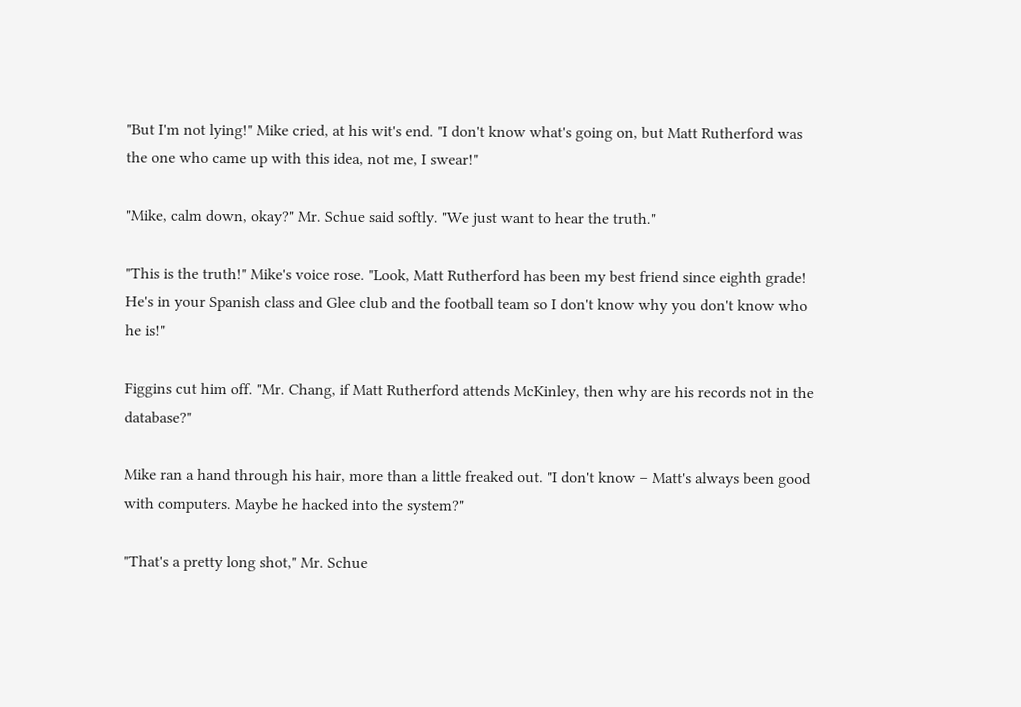"But I'm not lying!" Mike cried, at his wit's end. "I don't know what's going on, but Matt Rutherford was the one who came up with this idea, not me, I swear!"

"Mike, calm down, okay?" Mr. Schue said softly. "We just want to hear the truth."

"This is the truth!" Mike's voice rose. "Look, Matt Rutherford has been my best friend since eighth grade! He's in your Spanish class and Glee club and the football team so I don't know why you don't know who he is!"

Figgins cut him off. "Mr. Chang, if Matt Rutherford attends McKinley, then why are his records not in the database?"

Mike ran a hand through his hair, more than a little freaked out. "I don't know – Matt's always been good with computers. Maybe he hacked into the system?"

"That's a pretty long shot," Mr. Schue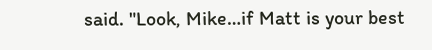said. "Look, Mike…if Matt is your best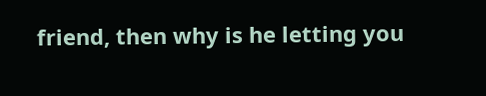friend, then why is he letting you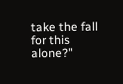take the fall for this alone?"